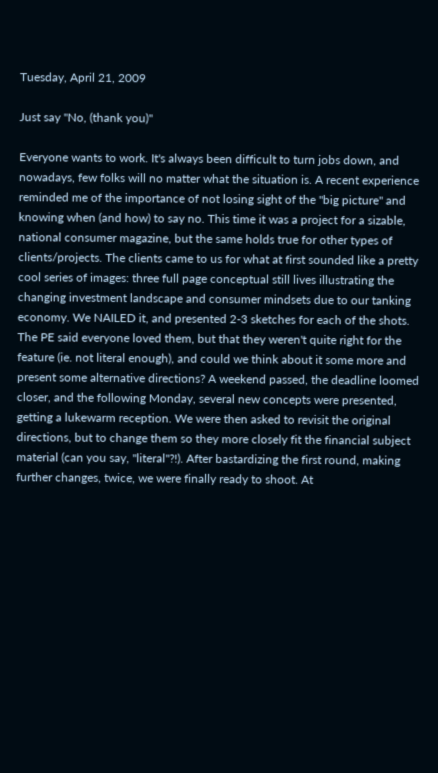Tuesday, April 21, 2009

Just say "No, (thank you)"

Everyone wants to work. It's always been difficult to turn jobs down, and nowadays, few folks will no matter what the situation is. A recent experience reminded me of the importance of not losing sight of the "big picture" and knowing when (and how) to say no. This time it was a project for a sizable, national consumer magazine, but the same holds true for other types of clients/projects. The clients came to us for what at first sounded like a pretty cool series of images: three full page conceptual still lives illustrating the changing investment landscape and consumer mindsets due to our tanking economy. We NAILED it, and presented 2-3 sketches for each of the shots. The PE said everyone loved them, but that they weren't quite right for the feature (ie. not literal enough), and could we think about it some more and present some alternative directions? A weekend passed, the deadline loomed closer, and the following Monday, several new concepts were presented, getting a lukewarm reception. We were then asked to revisit the original directions, but to change them so they more closely fit the financial subject material (can you say, "literal"?!). After bastardizing the first round, making further changes, twice, we were finally ready to shoot. At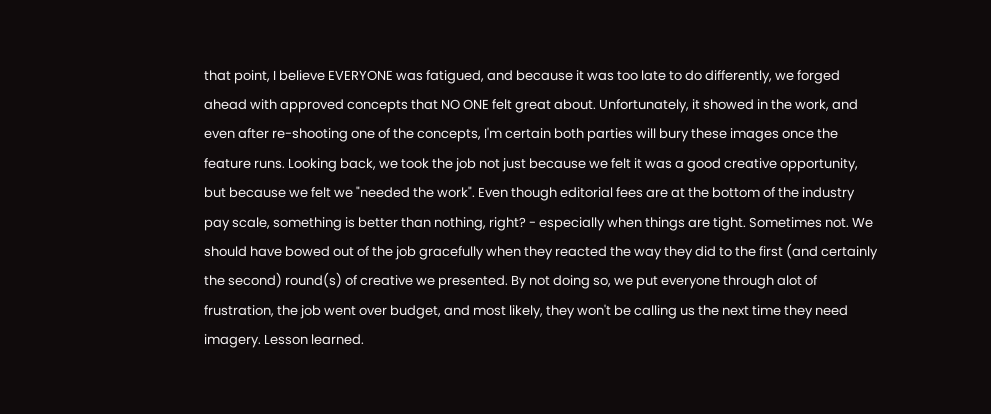that point, I believe EVERYONE was fatigued, and because it was too late to do differently, we forged ahead with approved concepts that NO ONE felt great about. Unfortunately, it showed in the work, and even after re-shooting one of the concepts, I'm certain both parties will bury these images once the feature runs. Looking back, we took the job not just because we felt it was a good creative opportunity, but because we felt we "needed the work". Even though editorial fees are at the bottom of the industry pay scale, something is better than nothing, right? - especially when things are tight. Sometimes not. We should have bowed out of the job gracefully when they reacted the way they did to the first (and certainly the second) round(s) of creative we presented. By not doing so, we put everyone through alot of frustration, the job went over budget, and most likely, they won't be calling us the next time they need imagery. Lesson learned.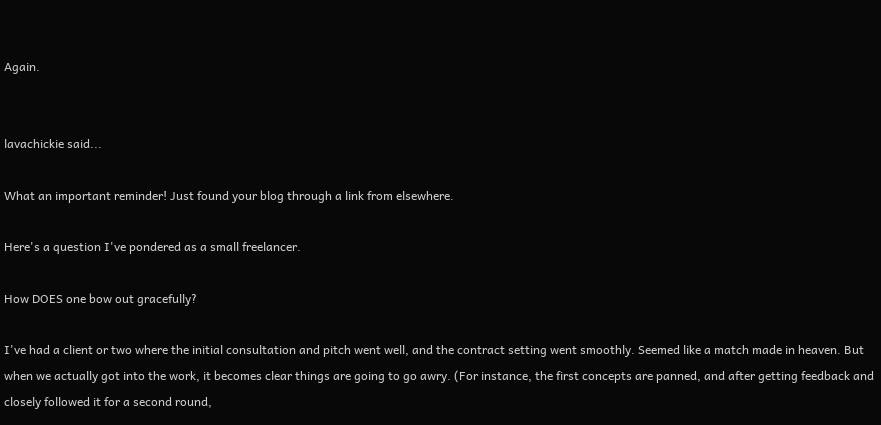Again.


lavachickie said...

What an important reminder! Just found your blog through a link from elsewhere.

Here's a question I've pondered as a small freelancer.

How DOES one bow out gracefully?

I've had a client or two where the initial consultation and pitch went well, and the contract setting went smoothly. Seemed like a match made in heaven. But when we actually got into the work, it becomes clear things are going to go awry. (For instance, the first concepts are panned, and after getting feedback and closely followed it for a second round,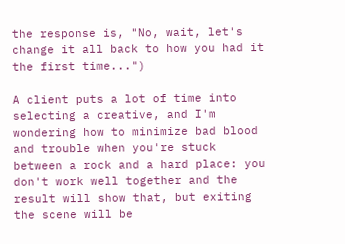the response is, "No, wait, let's change it all back to how you had it the first time...")

A client puts a lot of time into selecting a creative, and I'm wondering how to minimize bad blood and trouble when you're stuck between a rock and a hard place: you don't work well together and the result will show that, but exiting the scene will be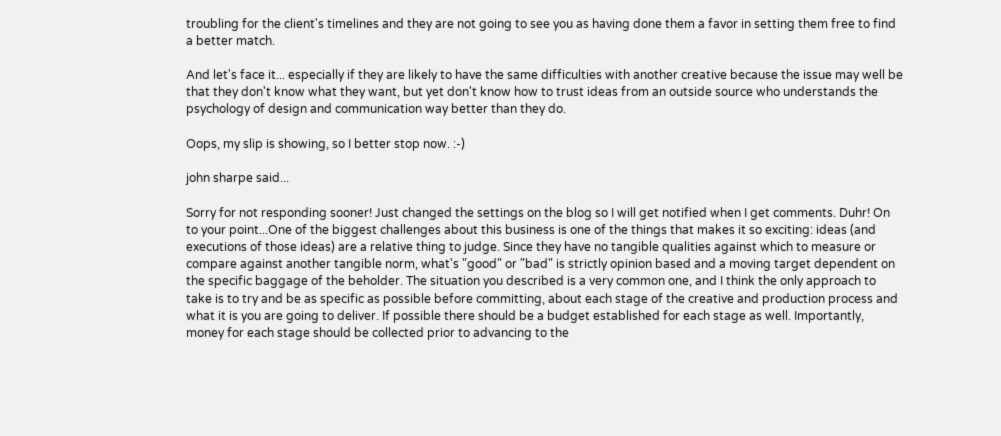troubling for the client's timelines and they are not going to see you as having done them a favor in setting them free to find a better match.

And let's face it... especially if they are likely to have the same difficulties with another creative because the issue may well be that they don't know what they want, but yet don't know how to trust ideas from an outside source who understands the psychology of design and communication way better than they do.

Oops, my slip is showing, so I better stop now. :-)

john sharpe said...

Sorry for not responding sooner! Just changed the settings on the blog so I will get notified when I get comments. Duhr! On to your point...One of the biggest challenges about this business is one of the things that makes it so exciting: ideas (and executions of those ideas) are a relative thing to judge. Since they have no tangible qualities against which to measure or compare against another tangible norm, what's "good" or "bad" is strictly opinion based and a moving target dependent on the specific baggage of the beholder. The situation you described is a very common one, and I think the only approach to take is to try and be as specific as possible before committing, about each stage of the creative and production process and what it is you are going to deliver. If possible there should be a budget established for each stage as well. Importantly, money for each stage should be collected prior to advancing to the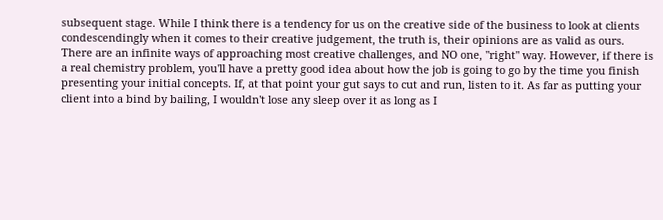subsequent stage. While I think there is a tendency for us on the creative side of the business to look at clients condescendingly when it comes to their creative judgement, the truth is, their opinions are as valid as ours. There are an infinite ways of approaching most creative challenges, and NO one, "right" way. However, if there is a real chemistry problem, you'll have a pretty good idea about how the job is going to go by the time you finish presenting your initial concepts. If, at that point your gut says to cut and run, listen to it. As far as putting your client into a bind by bailing, I wouldn't lose any sleep over it as long as I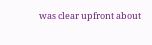was clear upfront about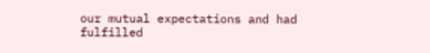our mutual expectations and had fulfilled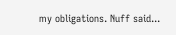my obligations. Nuff said...